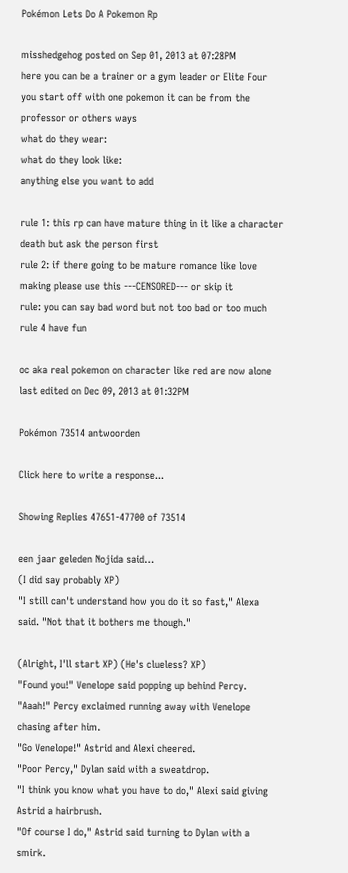Pokémon Lets Do A Pokemon Rp

misshedgehog posted on Sep 01, 2013 at 07:28PM
here you can be a trainer or a gym leader or Elite Four
you start off with one pokemon it can be from the professor or others ways
what do they wear:
what do they look like:
anything else you want to add

rule 1: this rp can have mature thing in it like a character death but ask the person first
rule 2: if there going to be mature romance like love making please use this ---CENSORED--- or skip it
rule: you can say bad word but not too bad or too much
rule 4 have fun

oc aka real pokemon on character like red are now alone
last edited on Dec 09, 2013 at 01:32PM

Pokémon 73514 antwoorden

Click here to write a response...

Showing Replies 47651-47700 of 73514

een jaar geleden Nojida said…
(I did say probably XP)
"I still can't understand how you do it so fast," Alexa said. "Not that it bothers me though."

(Alright, I'll start XP) (He's clueless? XP)
"Found you!" Venelope said popping up behind Percy.
"Aaah!" Percy exclaimed running away with Venelope chasing after him.
"Go Venelope!" Astrid and Alexi cheered.
"Poor Percy," Dylan said with a sweatdrop.
"I think you know what you have to do," Alexi said giving Astrid a hairbrush.
"Of course I do," Astrid said turning to Dylan with a smirk.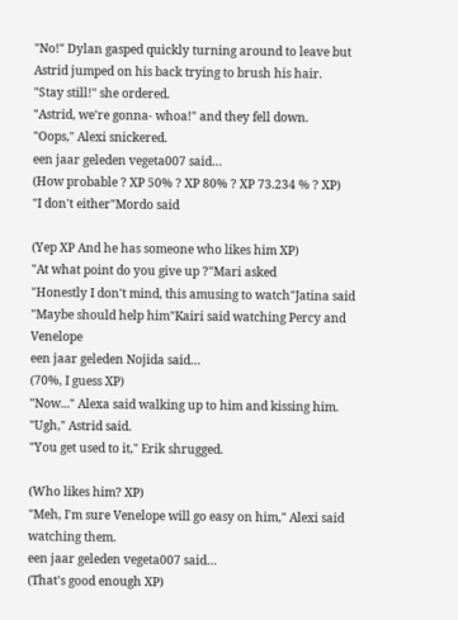"No!" Dylan gasped quickly turning around to leave but Astrid jumped on his back trying to brush his hair.
"Stay still!" she ordered.
"Astrid, we're gonna- whoa!" and they fell down.
"Oops," Alexi snickered.
een jaar geleden vegeta007 said…
(How probable ? XP 50% ? XP 80% ? XP 73.234 % ? XP)
"I don't either"Mordo said

(Yep XP And he has someone who likes him XP)
"At what point do you give up ?"Mari asked
"Honestly I don't mind, this amusing to watch"Jatina said
"Maybe should help him"Kairi said watching Percy and Venelope
een jaar geleden Nojida said…
(70%, I guess XP)
"Now..." Alexa said walking up to him and kissing him.
"Ugh," Astrid said.
"You get used to it," Erik shrugged.

(Who likes him? XP)
"Meh, I'm sure Venelope will go easy on him," Alexi said watching them.
een jaar geleden vegeta007 said…
(That's good enough XP)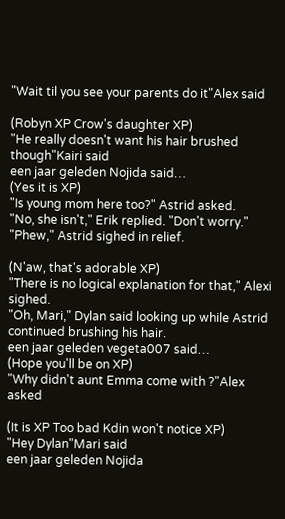"Wait til you see your parents do it"Alex said

(Robyn XP Crow's daughter XP)
"He really doesn't want his hair brushed though"Kairi said
een jaar geleden Nojida said…
(Yes it is XP)
"Is young mom here too?" Astrid asked.
"No, she isn't," Erik replied. "Don't worry."
"Phew," Astrid sighed in relief.

(N'aw, that's adorable XP)
"There is no logical explanation for that," Alexi sighed.
"Oh, Mari," Dylan said looking up while Astrid continued brushing his hair.
een jaar geleden vegeta007 said…
(Hope you'll be on XP)
"Why didn't aunt Emma come with ?"Alex asked

(It is XP Too bad Kdin won't notice XP)
"Hey Dylan"Mari said
een jaar geleden Nojida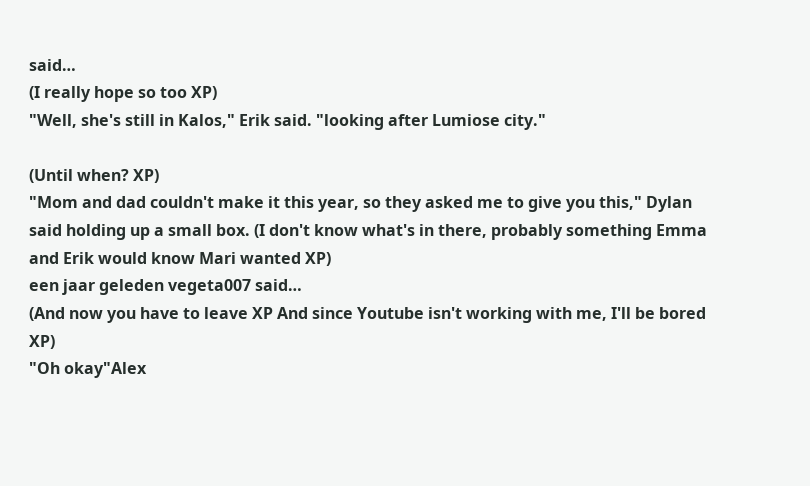said…
(I really hope so too XP)
"Well, she's still in Kalos," Erik said. "looking after Lumiose city."

(Until when? XP)
"Mom and dad couldn't make it this year, so they asked me to give you this," Dylan said holding up a small box. (I don't know what's in there, probably something Emma and Erik would know Mari wanted XP)
een jaar geleden vegeta007 said…
(And now you have to leave XP And since Youtube isn't working with me, I'll be bored XP)
"Oh okay"Alex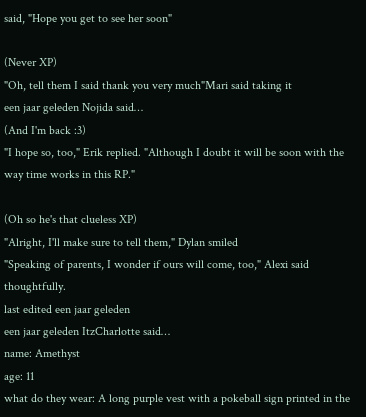said, "Hope you get to see her soon"

(Never XP)
"Oh, tell them I said thank you very much"Mari said taking it
een jaar geleden Nojida said…
(And I'm back :3)
"I hope so, too," Erik replied. "Although I doubt it will be soon with the way time works in this RP."

(Oh so he's that clueless XP)
"Alright, I'll make sure to tell them," Dylan smiled
"Speaking of parents, I wonder if ours will come, too," Alexi said thoughtfully.
last edited een jaar geleden
een jaar geleden ItzCharlotte said…
name: Amethyst
age: 11
what do they wear: A long purple vest with a pokeball sign printed in the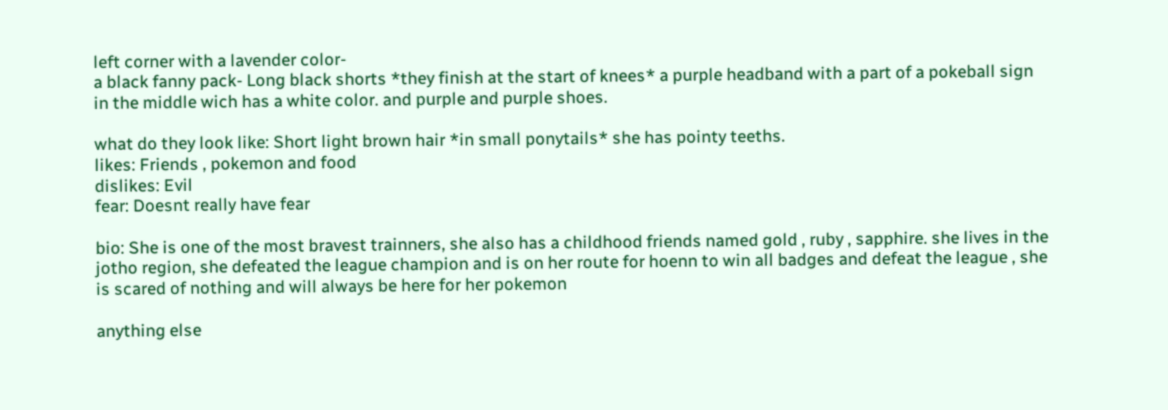left corner with a lavender color-
a black fanny pack- Long black shorts *they finish at the start of knees* a purple headband with a part of a pokeball sign in the middle wich has a white color. and purple and purple shoes.

what do they look like: Short light brown hair *in small ponytails* she has pointy teeths.
likes: Friends , pokemon and food
dislikes: Evil
fear: Doesnt really have fear

bio: She is one of the most bravest trainners, she also has a childhood friends named gold , ruby , sapphire. she lives in the jotho region, she defeated the league champion and is on her route for hoenn to win all badges and defeat the league , she is scared of nothing and will always be here for her pokemon

anything else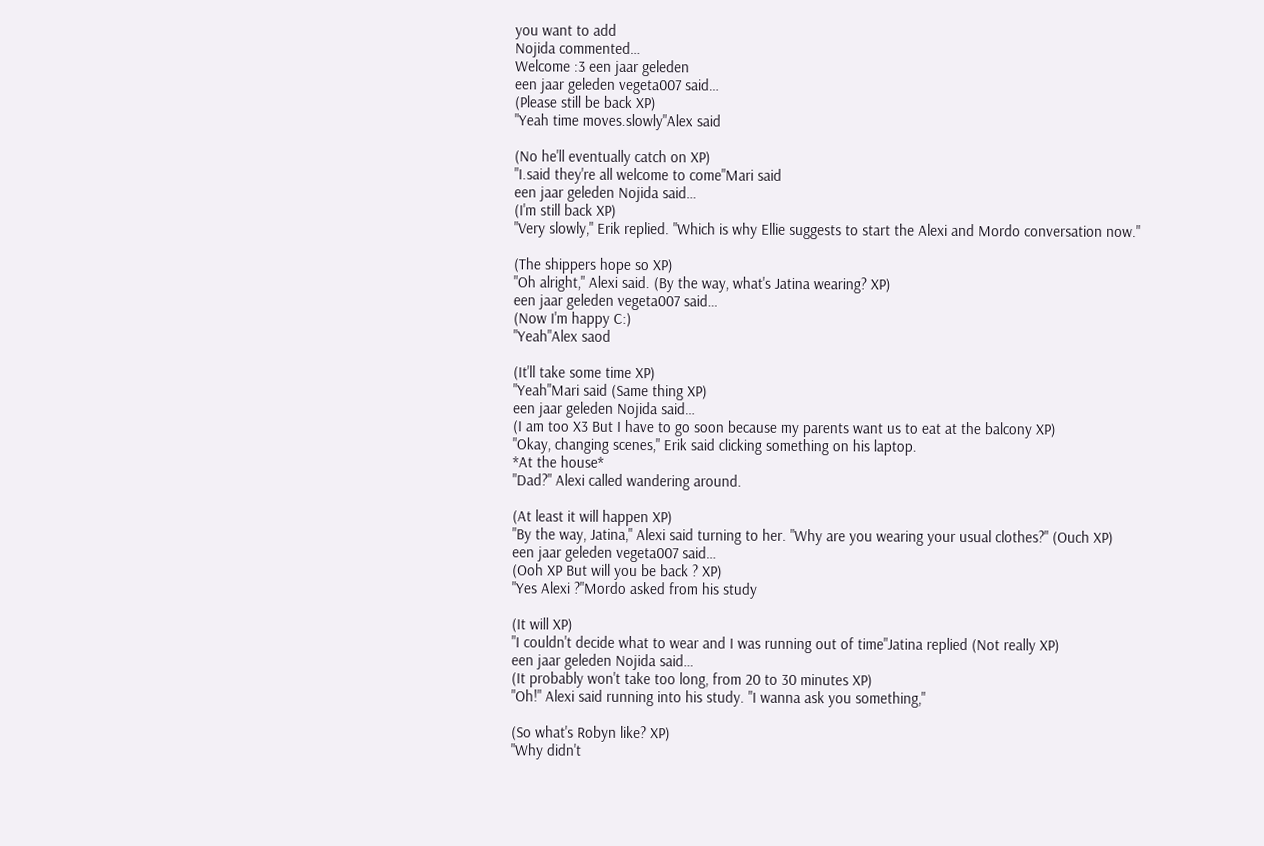you want to add
Nojida commented…
Welcome :3 een jaar geleden
een jaar geleden vegeta007 said…
(Please still be back XP)
"Yeah time moves.slowly"Alex said

(No he'll eventually catch on XP)
"I.said they're all welcome to come"Mari said
een jaar geleden Nojida said…
(I'm still back XP)
"Very slowly," Erik replied. "Which is why Ellie suggests to start the Alexi and Mordo conversation now."

(The shippers hope so XP)
"Oh alright," Alexi said. (By the way, what's Jatina wearing? XP)
een jaar geleden vegeta007 said…
(Now I'm happy C:)
"Yeah"Alex saod

(It'll take some time XP)
"Yeah"Mari said (Same thing XP)
een jaar geleden Nojida said…
(I am too X3 But I have to go soon because my parents want us to eat at the balcony XP)
"Okay, changing scenes," Erik said clicking something on his laptop.
*At the house*
"Dad?" Alexi called wandering around.

(At least it will happen XP)
"By the way, Jatina," Alexi said turning to her. "Why are you wearing your usual clothes?" (Ouch XP)
een jaar geleden vegeta007 said…
(Ooh XP But will you be back ? XP)
"Yes Alexi ?"Mordo asked from his study

(It will XP)
"I couldn't decide what to wear and I was running out of time"Jatina replied (Not really XP)
een jaar geleden Nojida said…
(It probably won't take too long, from 20 to 30 minutes XP)
"Oh!" Alexi said running into his study. "I wanna ask you something,"

(So what's Robyn like? XP)
"Why didn't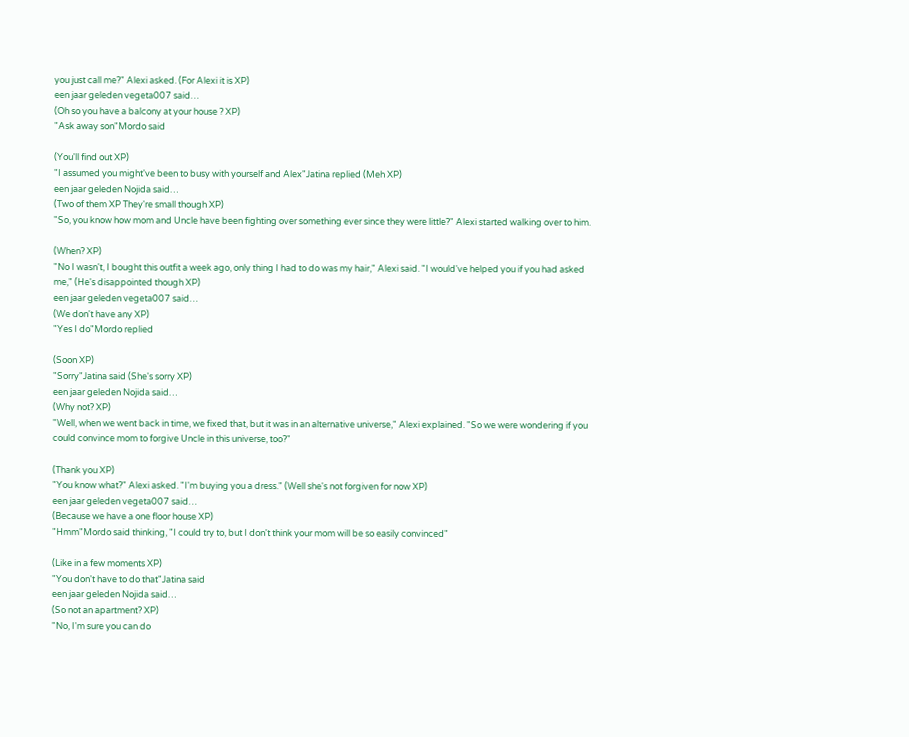you just call me?" Alexi asked. (For Alexi it is XP)
een jaar geleden vegeta007 said…
(Oh so you have a balcony at your house ? XP)
"Ask away son"Mordo said

(You'll find out XP)
"I assumed you might've been to busy with yourself and Alex"Jatina replied (Meh XP)
een jaar geleden Nojida said…
(Two of them XP They're small though XP)
"So, you know how mom and Uncle have been fighting over something ever since they were little?" Alexi started walking over to him.

(When? XP)
"No I wasn't, I bought this outfit a week ago, only thing I had to do was my hair," Alexi said. "I would've helped you if you had asked me," (He's disappointed though XP)
een jaar geleden vegeta007 said…
(We don't have any XP)
"Yes I do"Mordo replied

(Soon XP)
"Sorry"Jatina said (She's sorry XP)
een jaar geleden Nojida said…
(Why not? XP)
"Well, when we went back in time, we fixed that, but it was in an alternative universe," Alexi explained. "So we were wondering if you could convince mom to forgive Uncle in this universe, too?"

(Thank you XP)
"You know what?" Alexi asked. "I'm buying you a dress." (Well she's not forgiven for now XP)
een jaar geleden vegeta007 said…
(Because we have a one floor house XP)
"Hmm"Mordo said thinking, "I could try to, but I don't think your mom will be so easily convinced"

(Like in a few moments XP)
"You don't have to do that"Jatina said
een jaar geleden Nojida said…
(So not an apartment? XP)
"No, I'm sure you can do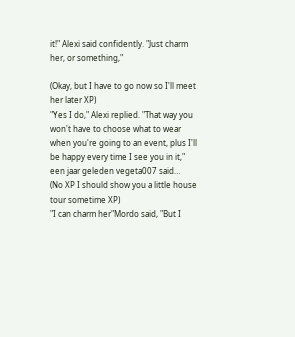it!" Alexi said confidently. "Just charm her, or something,"

(Okay, but I have to go now so I'll meet her later XP)
"Yes I do," Alexi replied. "That way you won't have to choose what to wear when you're going to an event, plus I'll be happy every time I see you in it,"
een jaar geleden vegeta007 said…
(No XP I should show you a little house tour sometime XP)
"I can charm her"Mordo said, "But I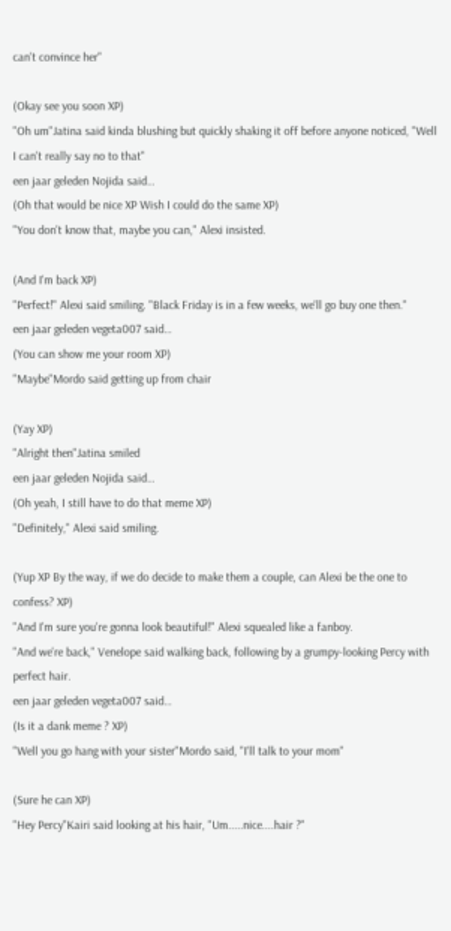can't convince her"

(Okay see you soon XP)
"Oh um"Jatina said kinda blushing but quickly shaking it off before anyone noticed, "Well I can't really say no to that"
een jaar geleden Nojida said…
(Oh that would be nice XP Wish I could do the same XP)
"You don't know that, maybe you can," Alexi insisted.

(And I'm back XP)
"Perfect!" Alexi said smiling. "Black Friday is in a few weeks, we'll go buy one then."
een jaar geleden vegeta007 said…
(You can show me your room XP)
"Maybe"Mordo said getting up from chair

(Yay XP)
"Alright then"Jatina smiled
een jaar geleden Nojida said…
(Oh yeah, I still have to do that meme XP)
"Definitely," Alexi said smiling.

(Yup XP By the way, if we do decide to make them a couple, can Alexi be the one to confess? XP)
"And I'm sure you're gonna look beautiful!" Alexi squealed like a fanboy.
"And we're back," Venelope said walking back, following by a grumpy-looking Percy with perfect hair.
een jaar geleden vegeta007 said…
(Is it a dank meme ? XP)
"Well you go hang with your sister"Mordo said, "I'll talk to your mom"

(Sure he can XP)
"Hey Percy"Kairi said looking at his hair, "Um.....nice....hair ?"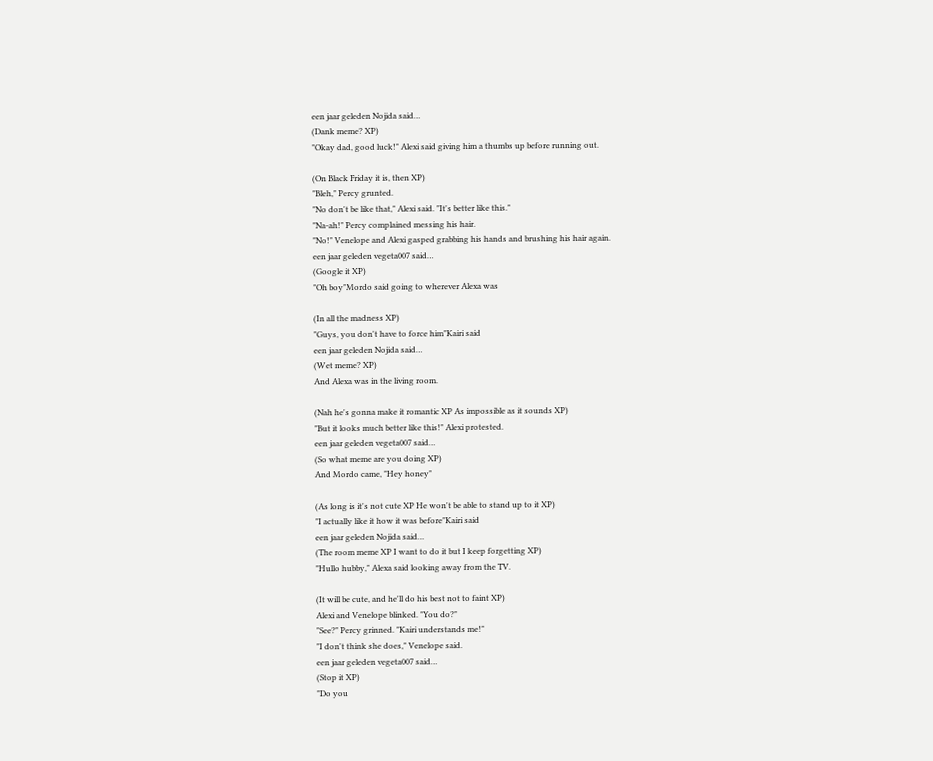een jaar geleden Nojida said…
(Dank meme? XP)
"Okay dad, good luck!" Alexi said giving him a thumbs up before running out.

(On Black Friday it is, then XP)
"Bleh," Percy grunted.
"No don't be like that," Alexi said. "It's better like this."
"Na-ah!" Percy complained messing his hair.
"No!" Venelope and Alexi gasped grabbing his hands and brushing his hair again.
een jaar geleden vegeta007 said…
(Google it XP)
"Oh boy"Mordo said going to wherever Alexa was

(In all the madness XP)
"Guys, you don't have to force him"Kairi said
een jaar geleden Nojida said…
(Wet meme? XP)
And Alexa was in the living room.

(Nah he's gonna make it romantic XP As impossible as it sounds XP)
"But it looks much better like this!" Alexi protested.
een jaar geleden vegeta007 said…
(So what meme are you doing XP)
And Mordo came, "Hey honey"

(As long is it's not cute XP He won't be able to stand up to it XP)
"I actually like it how it was before"Kairi said
een jaar geleden Nojida said…
(The room meme XP I want to do it but I keep forgetting XP)
"Hullo hubby," Alexa said looking away from the TV.

(It will be cute, and he'll do his best not to faint XP)
Alexi and Venelope blinked. "You do?"
"See?" Percy grinned. "Kairi understands me!"
"I don't think she does," Venelope said.
een jaar geleden vegeta007 said…
(Stop it XP)
"Do you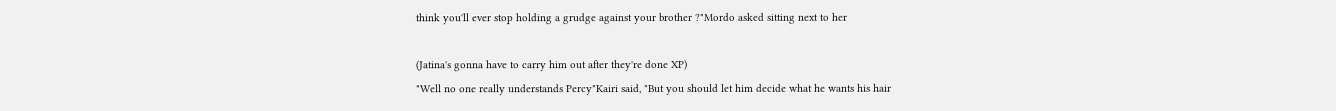think you'll ever stop holding a grudge against your brother ?"Mordo asked sitting next to her

(Jatina's gonna have to carry him out after they're done XP)
"Well no one really understands Percy"Kairi said, "But you should let him decide what he wants his hair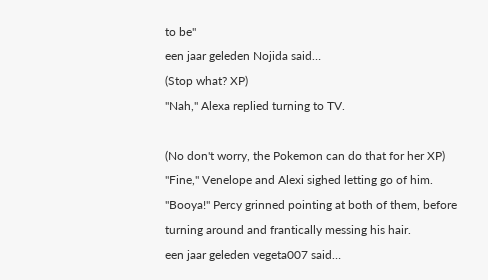to be"
een jaar geleden Nojida said…
(Stop what? XP)
"Nah," Alexa replied turning to TV.

(No don't worry, the Pokemon can do that for her XP)
"Fine," Venelope and Alexi sighed letting go of him.
"Booya!" Percy grinned pointing at both of them, before turning around and frantically messing his hair.
een jaar geleden vegeta007 said…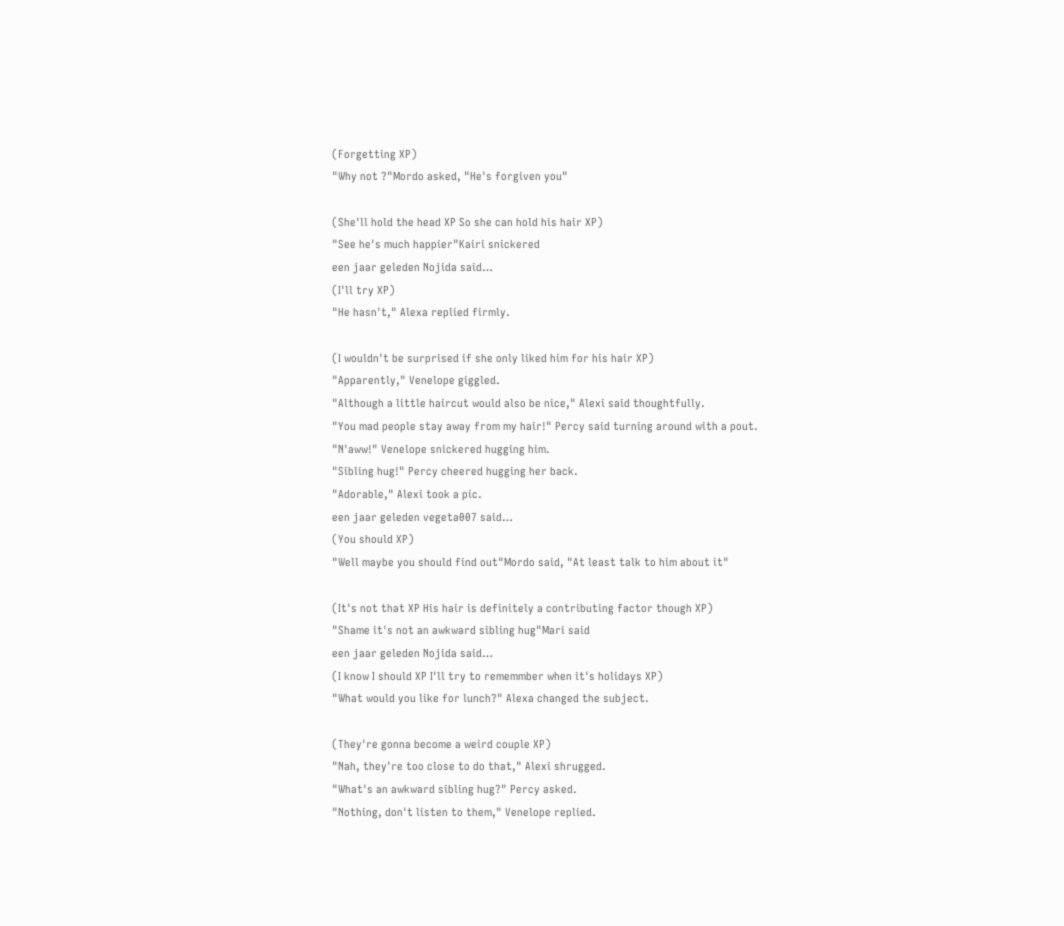(Forgetting XP)
"Why not ?"Mordo asked, "He's forgiven you"

(She'll hold the head XP So she can hold his hair XP)
"See he's much happier"Kairi snickered
een jaar geleden Nojida said…
(I'll try XP)
"He hasn't," Alexa replied firmly.

(I wouldn't be surprised if she only liked him for his hair XP)
"Apparently," Venelope giggled.
"Although a little haircut would also be nice," Alexi said thoughtfully.
"You mad people stay away from my hair!" Percy said turning around with a pout.
"N'aww!" Venelope snickered hugging him.
"Sibling hug!" Percy cheered hugging her back.
"Adorable," Alexi took a pic.
een jaar geleden vegeta007 said…
(You should XP)
"Well maybe you should find out"Mordo said, "At least talk to him about it"

(It's not that XP His hair is definitely a contributing factor though XP)
"Shame it's not an awkward sibling hug"Mari said
een jaar geleden Nojida said…
(I know I should XP I'll try to rememmber when it's holidays XP)
"What would you like for lunch?" Alexa changed the subject.

(They're gonna become a weird couple XP)
"Nah, they're too close to do that," Alexi shrugged.
"What's an awkward sibling hug?" Percy asked.
"Nothing, don't listen to them," Venelope replied.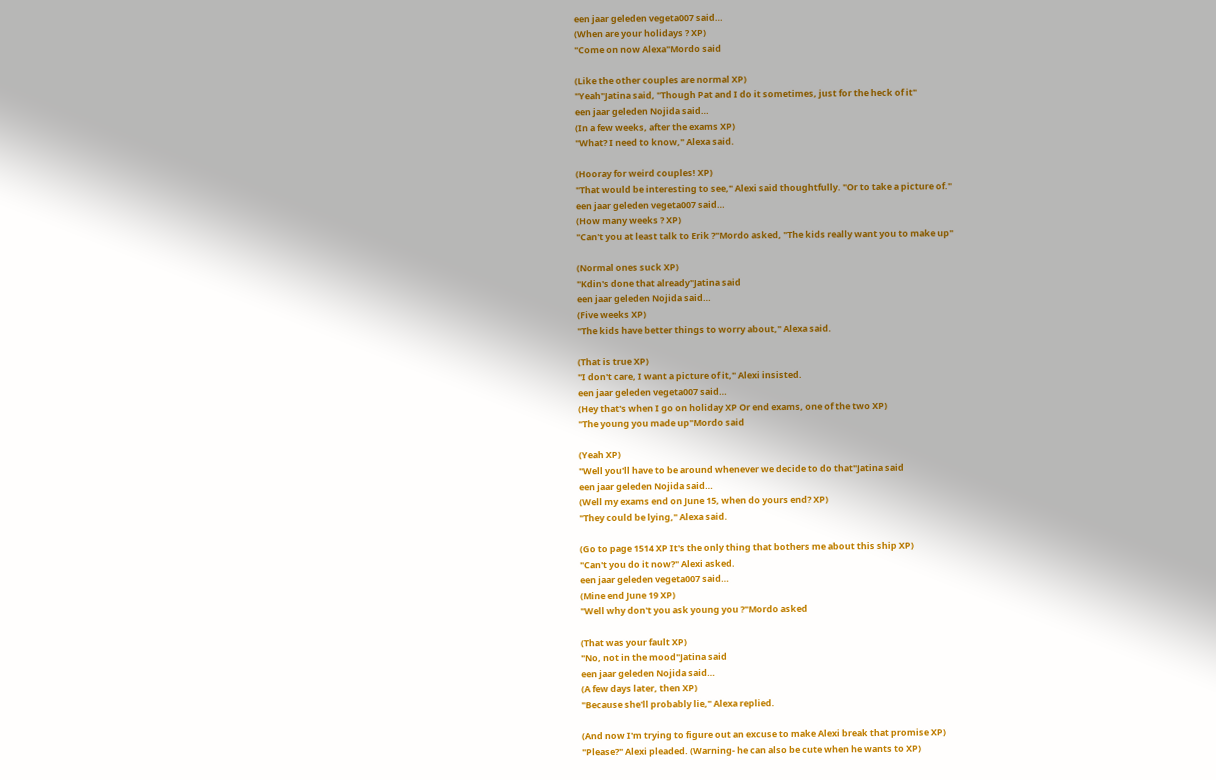een jaar geleden vegeta007 said…
(When are your holidays ? XP)
"Come on now Alexa"Mordo said

(Like the other couples are normal XP)
"Yeah"Jatina said, "Though Pat and I do it sometimes, just for the heck of it"
een jaar geleden Nojida said…
(In a few weeks, after the exams XP)
"What? I need to know," Alexa said.

(Hooray for weird couples! XP)
"That would be interesting to see," Alexi said thoughtfully. "Or to take a picture of."
een jaar geleden vegeta007 said…
(How many weeks ? XP)
"Can't you at least talk to Erik ?"Mordo asked, "The kids really want you to make up"

(Normal ones suck XP)
"Kdin's done that already"Jatina said
een jaar geleden Nojida said…
(Five weeks XP)
"The kids have better things to worry about," Alexa said.

(That is true XP)
"I don't care, I want a picture of it," Alexi insisted.
een jaar geleden vegeta007 said…
(Hey that's when I go on holiday XP Or end exams, one of the two XP)
"The young you made up"Mordo said

(Yeah XP)
"Well you'll have to be around whenever we decide to do that"Jatina said
een jaar geleden Nojida said…
(Well my exams end on June 15, when do yours end? XP)
"They could be lying," Alexa said.

(Go to page 1514 XP It's the only thing that bothers me about this ship XP)
"Can't you do it now?" Alexi asked.
een jaar geleden vegeta007 said…
(Mine end June 19 XP)
"Well why don't you ask young you ?"Mordo asked

(That was your fault XP)
"No, not in the mood"Jatina said
een jaar geleden Nojida said…
(A few days later, then XP)
"Because she'll probably lie," Alexa replied.

(And now I'm trying to figure out an excuse to make Alexi break that promise XP)
"Please?" Alexi pleaded. (Warning- he can also be cute when he wants to XP)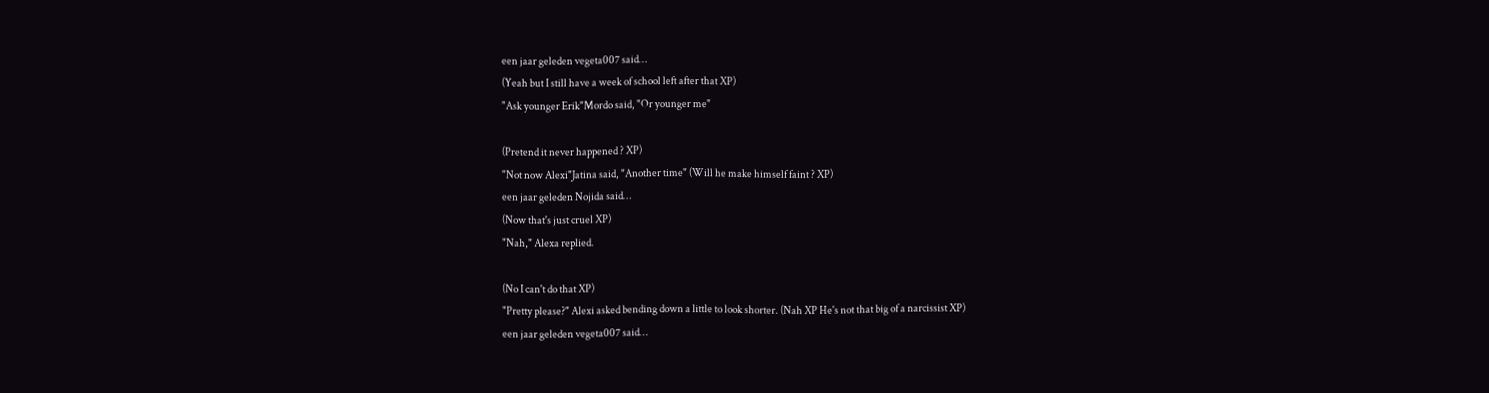een jaar geleden vegeta007 said…
(Yeah but I still have a week of school left after that XP)
"Ask younger Erik"Mordo said, "Or younger me"

(Pretend it never happened ? XP)
"Not now Alexi"Jatina said, "Another time" (Will he make himself faint ? XP)
een jaar geleden Nojida said…
(Now that's just cruel XP)
"Nah," Alexa replied.

(No I can't do that XP)
"Pretty please?" Alexi asked bending down a little to look shorter. (Nah XP He's not that big of a narcissist XP)
een jaar geleden vegeta007 said…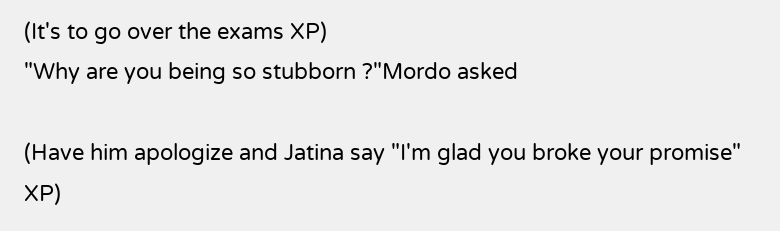(It's to go over the exams XP)
"Why are you being so stubborn ?"Mordo asked

(Have him apologize and Jatina say "I'm glad you broke your promise" XP)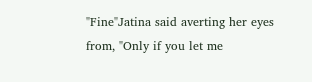"Fine"Jatina said averting her eyes from, "Only if you let me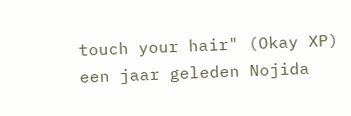touch your hair" (Okay XP)
een jaar geleden Nojida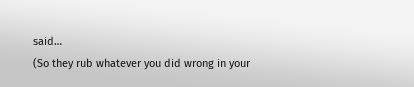said…
(So they rub whatever you did wrong in your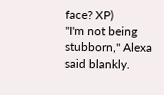face? XP)
"I'm not being stubborn," Alexa said blankly.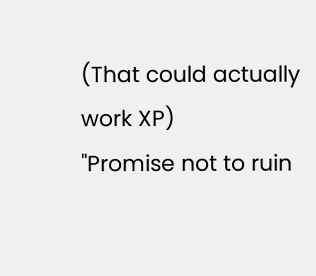(That could actually work XP)
"Promise not to ruin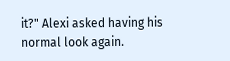it?" Alexi asked having his normal look again.